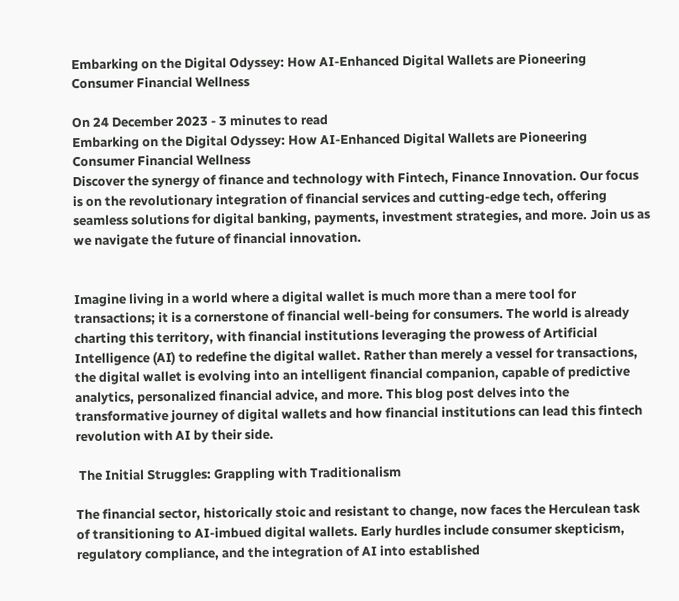Embarking on the Digital Odyssey: How AI-Enhanced Digital Wallets are Pioneering Consumer Financial Wellness

On 24 December 2023 - 3 minutes to read
Embarking on the Digital Odyssey: How AI-Enhanced Digital Wallets are Pioneering Consumer Financial Wellness
Discover the synergy of finance and technology with Fintech, Finance Innovation. Our focus is on the revolutionary integration of financial services and cutting-edge tech, offering seamless solutions for digital banking, payments, investment strategies, and more. Join us as we navigate the future of financial innovation.


Imagine living in a world where a digital wallet is much more than a mere tool for transactions; it is a cornerstone of financial well-being for consumers. The world is already charting this territory, with financial institutions leveraging the prowess of Artificial Intelligence (AI) to redefine the digital wallet. Rather than merely a vessel for transactions, the digital wallet is evolving into an intelligent financial companion, capable of predictive analytics, personalized financial advice, and more. This blog post delves into the transformative journey of digital wallets and how financial institutions can lead this fintech revolution with AI by their side.

 The Initial Struggles: Grappling with Traditionalism

The financial sector, historically stoic and resistant to change, now faces the Herculean task of transitioning to AI-imbued digital wallets. Early hurdles include consumer skepticism, regulatory compliance, and the integration of AI into established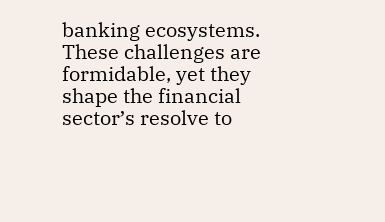banking ecosystems. These challenges are formidable, yet they shape the financial sector’s resolve to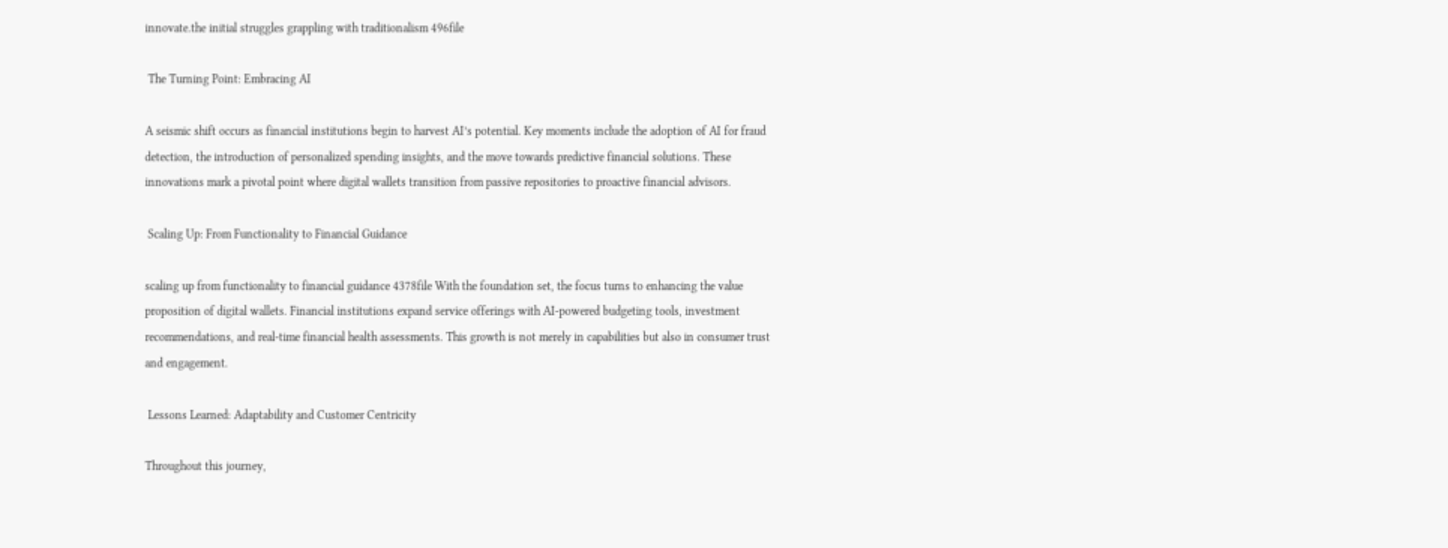innovate.the initial struggles grappling with traditionalism 496file

 The Turning Point: Embracing AI

A seismic shift occurs as financial institutions begin to harvest AI’s potential. Key moments include the adoption of AI for fraud detection, the introduction of personalized spending insights, and the move towards predictive financial solutions. These innovations mark a pivotal point where digital wallets transition from passive repositories to proactive financial advisors.

 Scaling Up: From Functionality to Financial Guidance

scaling up from functionality to financial guidance 4378file With the foundation set, the focus turns to enhancing the value proposition of digital wallets. Financial institutions expand service offerings with AI-powered budgeting tools, investment recommendations, and real-time financial health assessments. This growth is not merely in capabilities but also in consumer trust and engagement.

 Lessons Learned: Adaptability and Customer Centricity

Throughout this journey,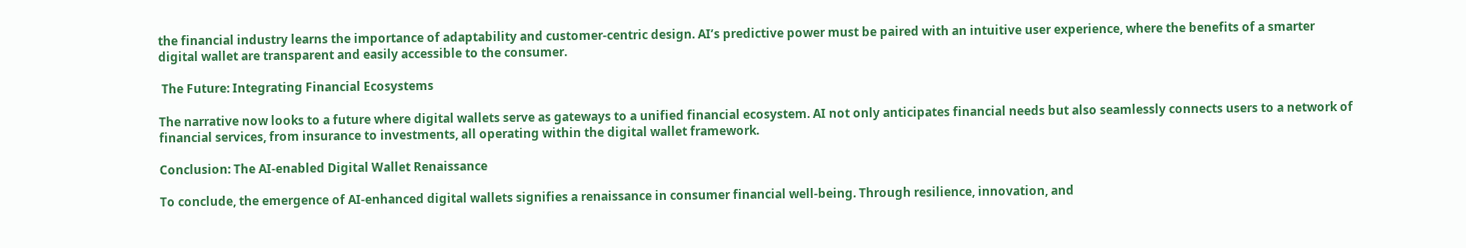the financial industry learns the importance of adaptability and customer-centric design. AI’s predictive power must be paired with an intuitive user experience, where the benefits of a smarter digital wallet are transparent and easily accessible to the consumer.

 The Future: Integrating Financial Ecosystems

The narrative now looks to a future where digital wallets serve as gateways to a unified financial ecosystem. AI not only anticipates financial needs but also seamlessly connects users to a network of financial services, from insurance to investments, all operating within the digital wallet framework.

Conclusion: The AI-enabled Digital Wallet Renaissance

To conclude, the emergence of AI-enhanced digital wallets signifies a renaissance in consumer financial well-being. Through resilience, innovation, and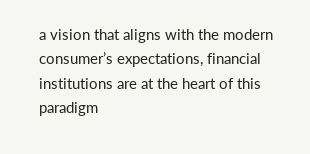a vision that aligns with the modern consumer’s expectations, financial institutions are at the heart of this paradigm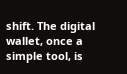shift. The digital wallet, once a simple tool, is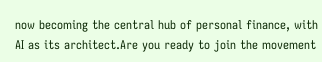now becoming the central hub of personal finance, with AI as its architect.Are you ready to join the movement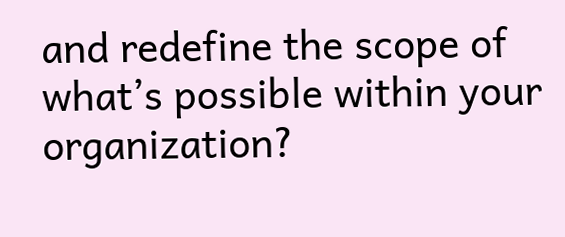and redefine the scope of what’s possible within your organization?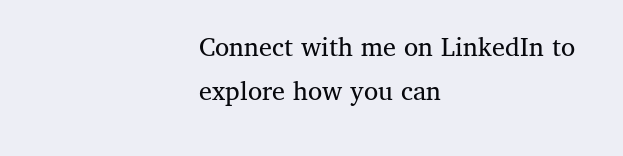Connect with me on LinkedIn to explore how you can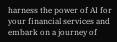harness the power of AI for your financial services and embark on a journey of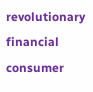revolutionary financial consumer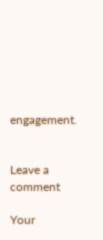engagement.


Leave a comment

Your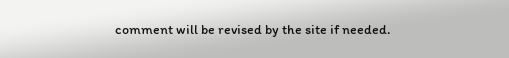comment will be revised by the site if needed.